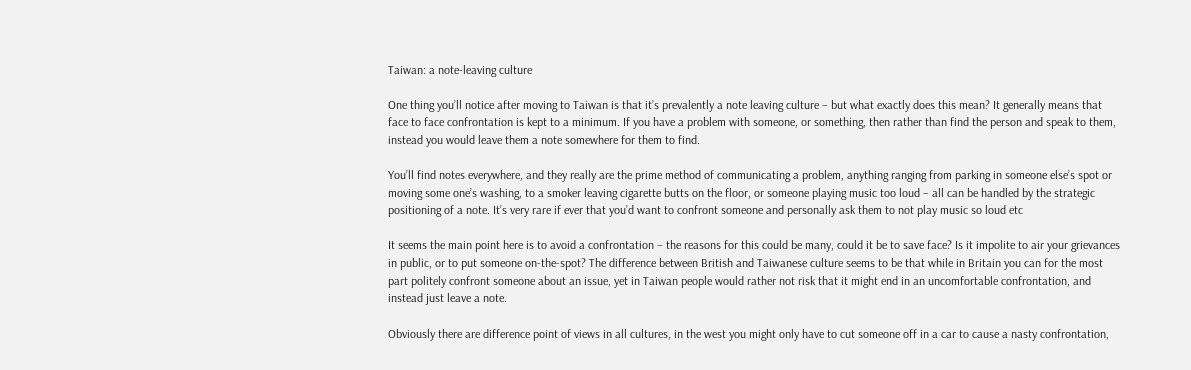Taiwan: a note-leaving culture

One thing you’ll notice after moving to Taiwan is that it’s prevalently a note leaving culture – but what exactly does this mean? It generally means that face to face confrontation is kept to a minimum. If you have a problem with someone, or something, then rather than find the person and speak to them, instead you would leave them a note somewhere for them to find.

You’ll find notes everywhere, and they really are the prime method of communicating a problem, anything ranging from parking in someone else’s spot or moving some one’s washing, to a smoker leaving cigarette butts on the floor, or someone playing music too loud – all can be handled by the strategic positioning of a note. It’s very rare if ever that you’d want to confront someone and personally ask them to not play music so loud etc

It seems the main point here is to avoid a confrontation – the reasons for this could be many, could it be to save face? Is it impolite to air your grievances in public, or to put someone on-the-spot? The difference between British and Taiwanese culture seems to be that while in Britain you can for the most part politely confront someone about an issue, yet in Taiwan people would rather not risk that it might end in an uncomfortable confrontation, and instead just leave a note.

Obviously there are difference point of views in all cultures, in the west you might only have to cut someone off in a car to cause a nasty confrontation,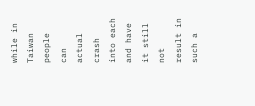while in Taiwan people can actual crash into each and have it still not result in such a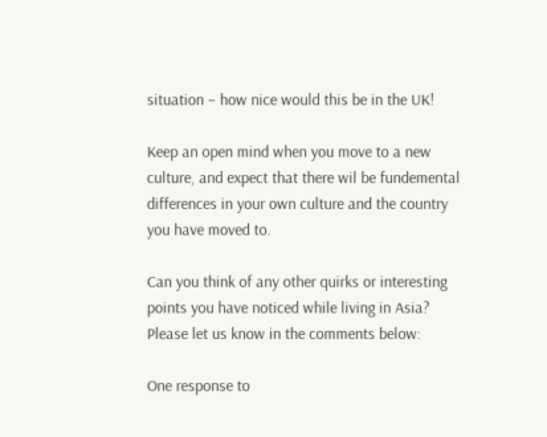situation – how nice would this be in the UK!

Keep an open mind when you move to a new culture, and expect that there wil be fundemental differences in your own culture and the country you have moved to.

Can you think of any other quirks or interesting points you have noticed while living in Asia? Please let us know in the comments below:

One response to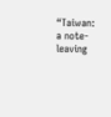“Taiwan: a note-leaving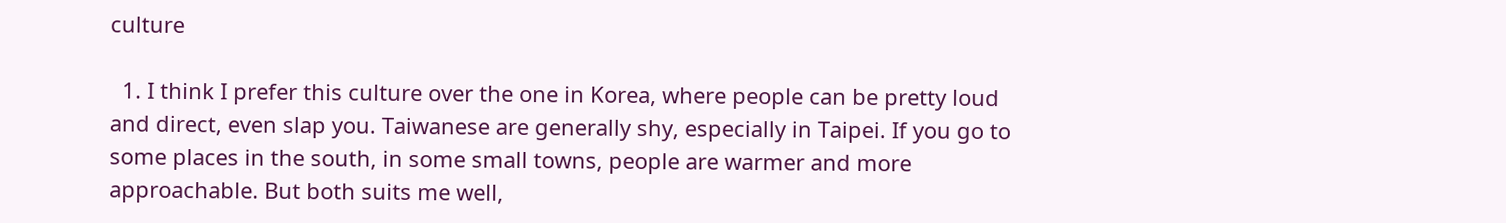culture

  1. I think I prefer this culture over the one in Korea, where people can be pretty loud and direct, even slap you. Taiwanese are generally shy, especially in Taipei. If you go to some places in the south, in some small towns, people are warmer and more approachable. But both suits me well,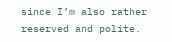since I’m also rather reserved and polite.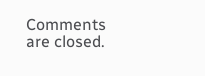Comments are closed.